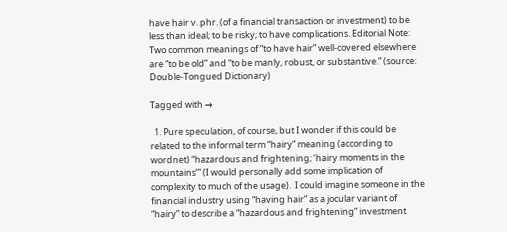have hair v. phr. (of a financial transaction or investment) to be less than ideal; to be risky; to have complications. Editorial Note: Two common meanings of “to have hair” well-covered elsewhere are “to be old” and “to be manly, robust, or substantive.” (source: Double-Tongued Dictionary)

Tagged with →

  1. Pure speculation, of course, but I wonder if this could be related to the informal term “hairy” meaning (according to wordnet) “hazardous and frightening; ‘hairy moments in the mountains’” (I would personally add some implication of complexity to much of the usage).  I could imagine someone in the financial industry using “having hair” as a jocular variant of “hairy” to describe a “hazardous and frightening” investment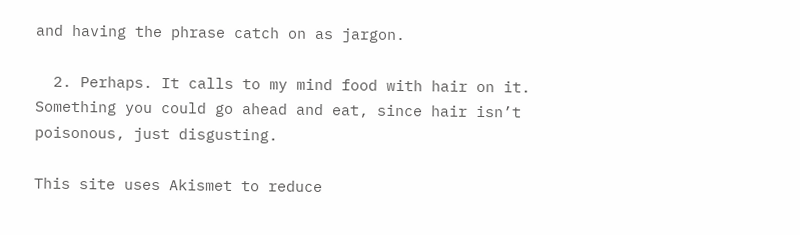and having the phrase catch on as jargon.

  2. Perhaps. It calls to my mind food with hair on it. Something you could go ahead and eat, since hair isn’t poisonous, just disgusting.

This site uses Akismet to reduce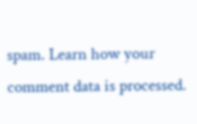spam. Learn how your comment data is processed.